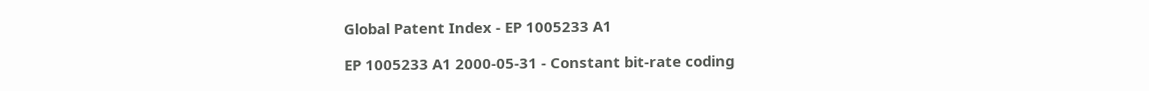Global Patent Index - EP 1005233 A1

EP 1005233 A1 2000-05-31 - Constant bit-rate coding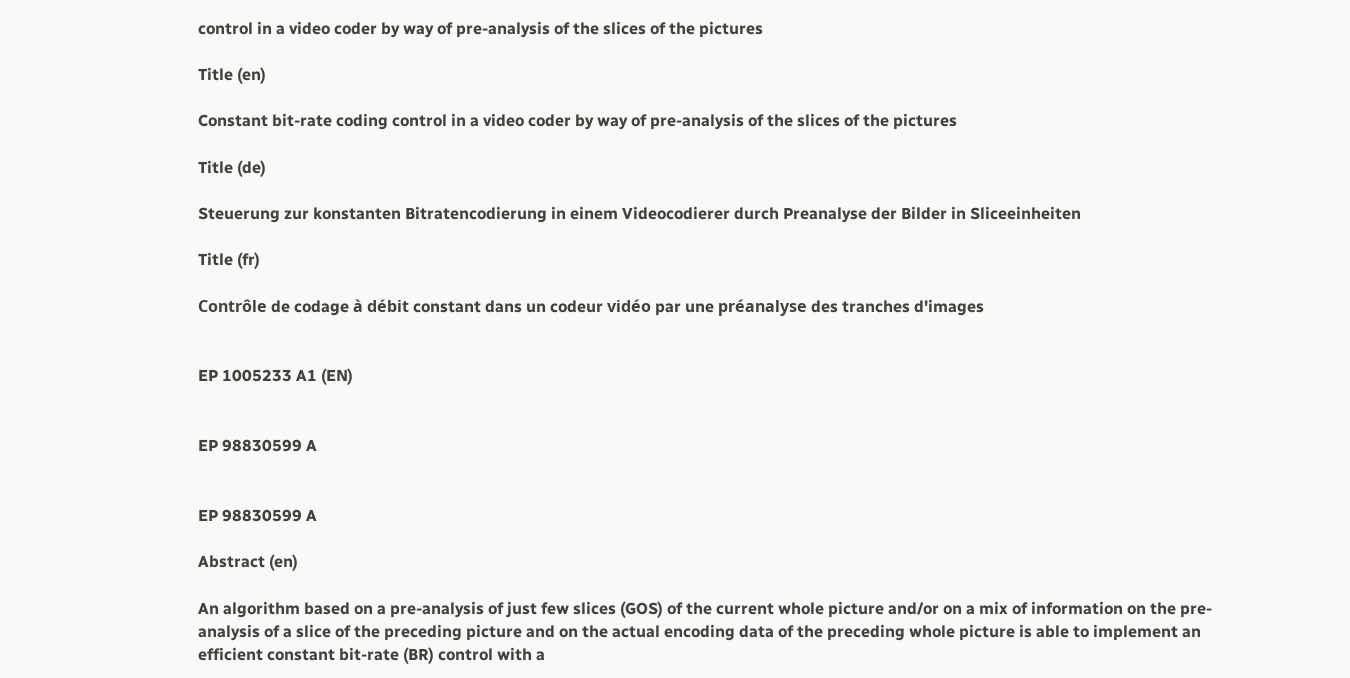control in a video coder by way of pre-analysis of the slices of the pictures

Title (en)

Constant bit-rate coding control in a video coder by way of pre-analysis of the slices of the pictures

Title (de)

Steuerung zur konstanten Bitratencodierung in einem Videocodierer durch Preanalyse der Bilder in Sliceeinheiten

Title (fr)

Contrôle de codage à débit constant dans un codeur vidéo par une préanalyse des tranches d'images


EP 1005233 A1 (EN)


EP 98830599 A


EP 98830599 A

Abstract (en)

An algorithm based on a pre-analysis of just few slices (GOS) of the current whole picture and/or on a mix of information on the pre-analysis of a slice of the preceding picture and on the actual encoding data of the preceding whole picture is able to implement an efficient constant bit-rate (BR) control with a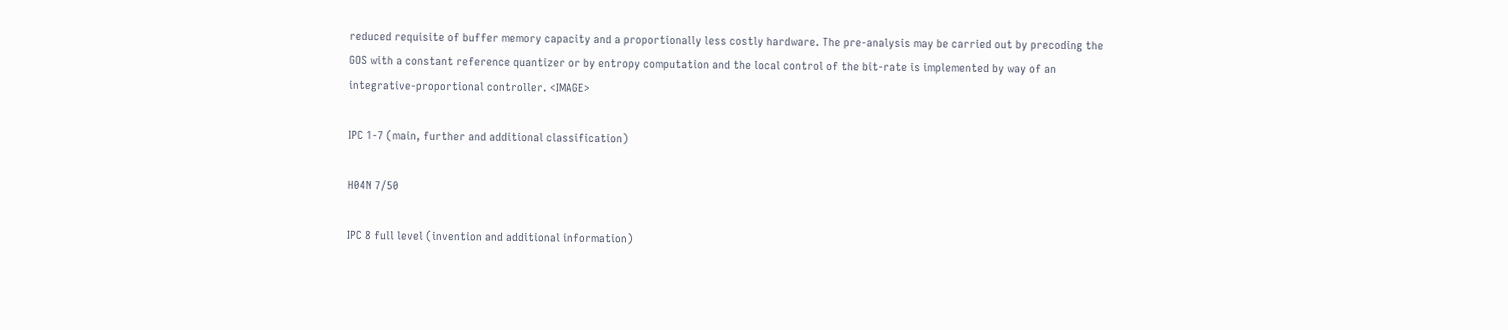reduced requisite of buffer memory capacity and a proportionally less costly hardware. The pre-analysis may be carried out by precoding the GOS with a constant reference quantizer or by entropy computation and the local control of the bit-rate is implemented by way of an integrative-proportional controller. <IMAGE>

IPC 1-7 (main, further and additional classification)

H04N 7/50

IPC 8 full level (invention and additional information)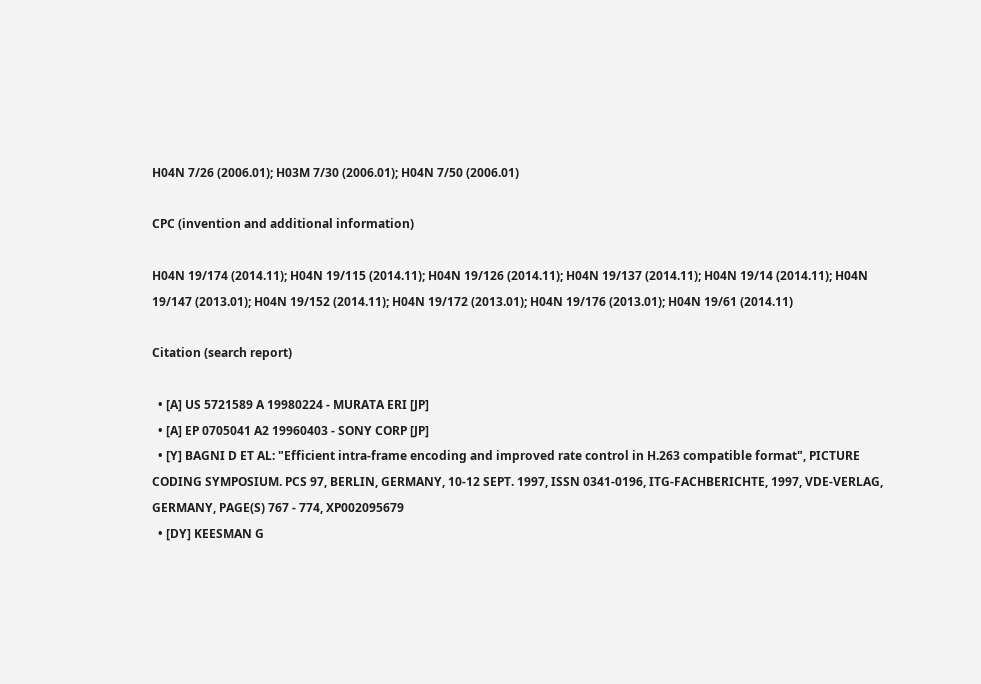H04N 7/26 (2006.01); H03M 7/30 (2006.01); H04N 7/50 (2006.01)

CPC (invention and additional information)

H04N 19/174 (2014.11); H04N 19/115 (2014.11); H04N 19/126 (2014.11); H04N 19/137 (2014.11); H04N 19/14 (2014.11); H04N 19/147 (2013.01); H04N 19/152 (2014.11); H04N 19/172 (2013.01); H04N 19/176 (2013.01); H04N 19/61 (2014.11)

Citation (search report)

  • [A] US 5721589 A 19980224 - MURATA ERI [JP]
  • [A] EP 0705041 A2 19960403 - SONY CORP [JP]
  • [Y] BAGNI D ET AL: "Efficient intra-frame encoding and improved rate control in H.263 compatible format", PICTURE CODING SYMPOSIUM. PCS 97, BERLIN, GERMANY, 10-12 SEPT. 1997, ISSN 0341-0196, ITG-FACHBERICHTE, 1997, VDE-VERLAG, GERMANY, PAGE(S) 767 - 774, XP002095679
  • [DY] KEESMAN G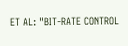ET AL: "BIT-RATE CONTROL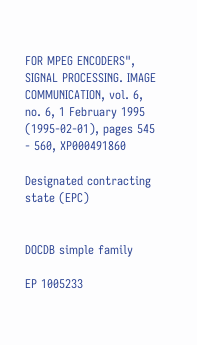FOR MPEG ENCODERS", SIGNAL PROCESSING. IMAGE COMMUNICATION, vol. 6, no. 6, 1 February 1995 (1995-02-01), pages 545 - 560, XP000491860

Designated contracting state (EPC)


DOCDB simple family

EP 1005233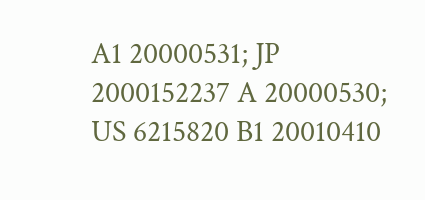A1 20000531; JP 2000152237 A 20000530; US 6215820 B1 20010410